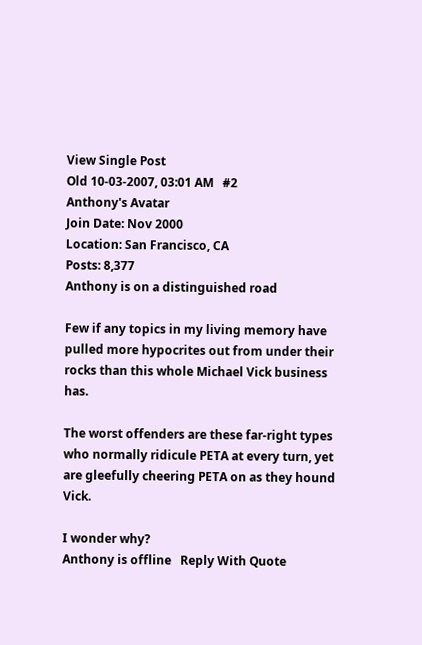View Single Post
Old 10-03-2007, 03:01 AM   #2
Anthony's Avatar
Join Date: Nov 2000
Location: San Francisco, CA
Posts: 8,377
Anthony is on a distinguished road

Few if any topics in my living memory have pulled more hypocrites out from under their rocks than this whole Michael Vick business has.

The worst offenders are these far-right types who normally ridicule PETA at every turn, yet are gleefully cheering PETA on as they hound Vick.

I wonder why?
Anthony is offline   Reply With Quote